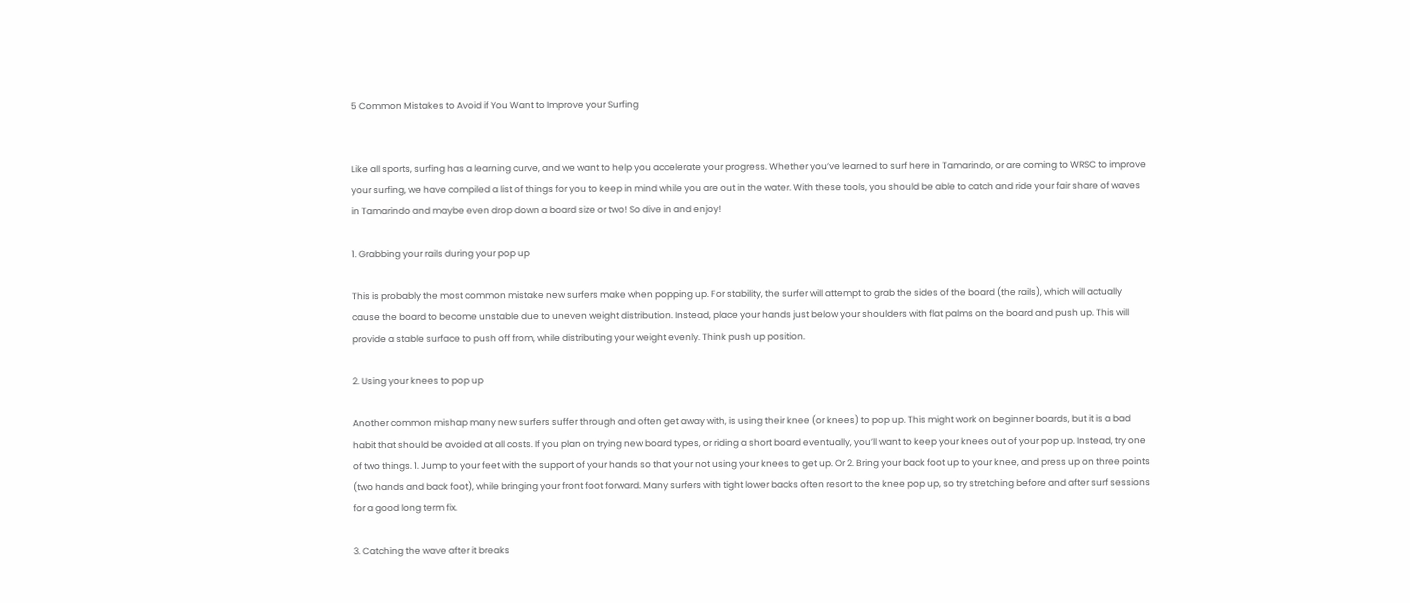5 Common Mistakes to Avoid if You Want to Improve your Surfing


Like all sports, surfing has a learning curve, and we want to help you accelerate your progress. Whether you’ve learned to surf here in Tamarindo, or are coming to WRSC to improve your surfing, we have compiled a list of things for you to keep in mind while you are out in the water. With these tools, you should be able to catch and ride your fair share of waves in Tamarindo and maybe even drop down a board size or two! So dive in and enjoy!

1. Grabbing your rails during your pop up

This is probably the most common mistake new surfers make when popping up. For stability, the surfer will attempt to grab the sides of the board (the rails), which will actually cause the board to become unstable due to uneven weight distribution. Instead, place your hands just below your shoulders with flat palms on the board and push up. This will provide a stable surface to push off from, while distributing your weight evenly. Think push up position.

2. Using your knees to pop up

Another common mishap many new surfers suffer through and often get away with, is using their knee (or knees) to pop up. This might work on beginner boards, but it is a bad habit that should be avoided at all costs. If you plan on trying new board types, or riding a short board eventually, you’ll want to keep your knees out of your pop up. Instead, try one of two things. 1. Jump to your feet with the support of your hands so that your not using your knees to get up. Or 2. Bring your back foot up to your knee, and press up on three points (two hands and back foot), while bringing your front foot forward. Many surfers with tight lower backs often resort to the knee pop up, so try stretching before and after surf sessions for a good long term fix.

3. Catching the wave after it breaks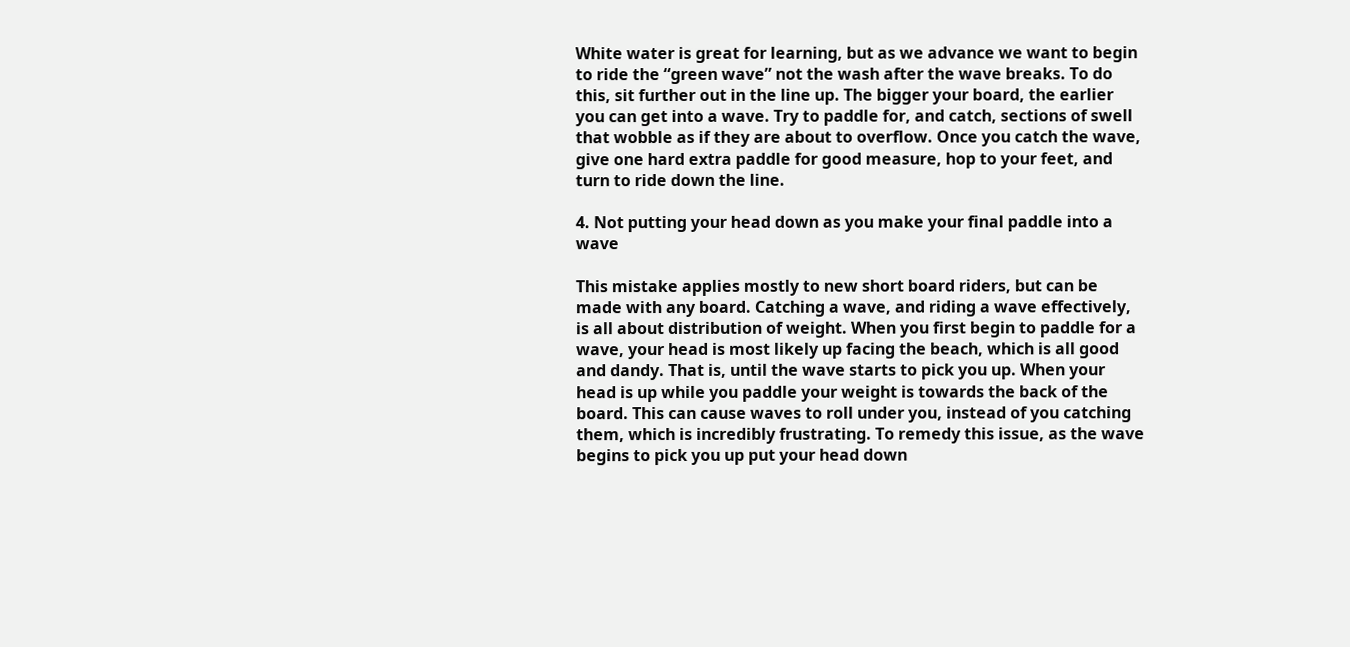White water is great for learning, but as we advance we want to begin to ride the “green wave” not the wash after the wave breaks. To do this, sit further out in the line up. The bigger your board, the earlier you can get into a wave. Try to paddle for, and catch, sections of swell that wobble as if they are about to overflow. Once you catch the wave, give one hard extra paddle for good measure, hop to your feet, and turn to ride down the line.

4. Not putting your head down as you make your final paddle into a wave

This mistake applies mostly to new short board riders, but can be made with any board. Catching a wave, and riding a wave effectively, is all about distribution of weight. When you first begin to paddle for a wave, your head is most likely up facing the beach, which is all good and dandy. That is, until the wave starts to pick you up. When your head is up while you paddle your weight is towards the back of the board. This can cause waves to roll under you, instead of you catching them, which is incredibly frustrating. To remedy this issue, as the wave begins to pick you up put your head down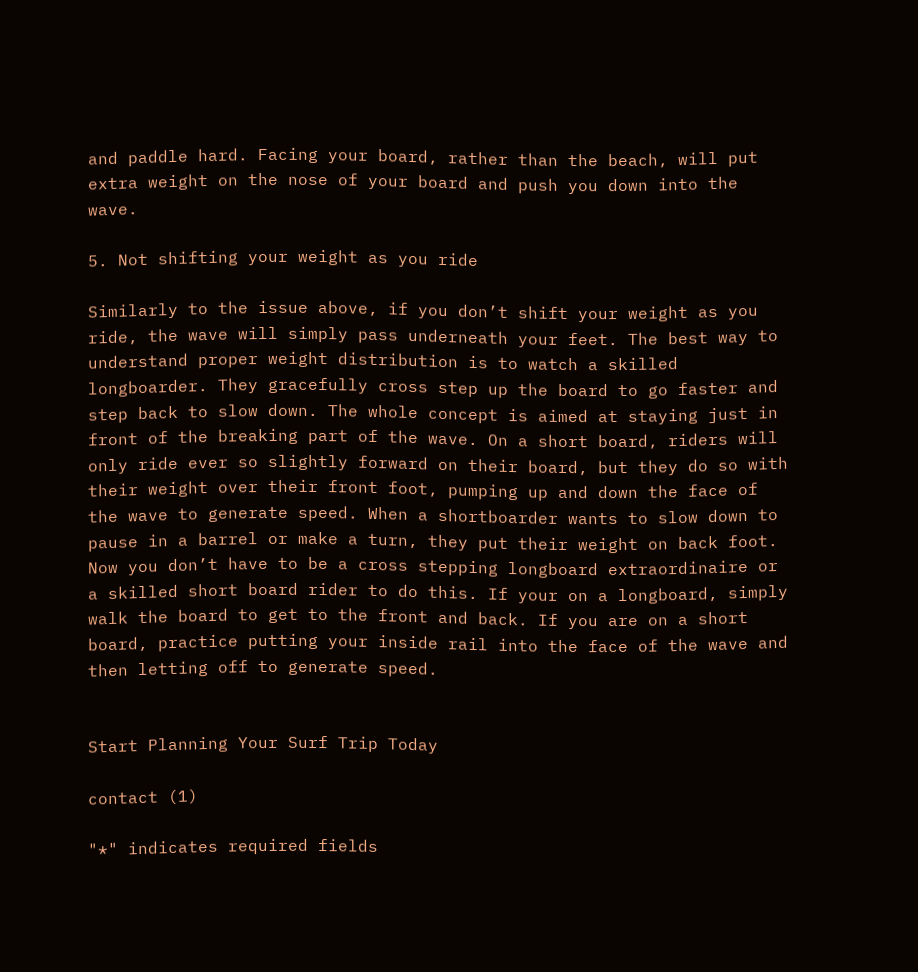and paddle hard. Facing your board, rather than the beach, will put extra weight on the nose of your board and push you down into the wave.

5. Not shifting your weight as you ride

Similarly to the issue above, if you don’t shift your weight as you ride, the wave will simply pass underneath your feet. The best way to understand proper weight distribution is to watch a skilled longboarder. They gracefully cross step up the board to go faster and step back to slow down. The whole concept is aimed at staying just in front of the breaking part of the wave. On a short board, riders will only ride ever so slightly forward on their board, but they do so with their weight over their front foot, pumping up and down the face of the wave to generate speed. When a shortboarder wants to slow down to pause in a barrel or make a turn, they put their weight on back foot. Now you don’t have to be a cross stepping longboard extraordinaire or a skilled short board rider to do this. If your on a longboard, simply walk the board to get to the front and back. If you are on a short board, practice putting your inside rail into the face of the wave and then letting off to generate speed.


Start Planning Your Surf Trip Today

contact (1)

"*" indicates required fields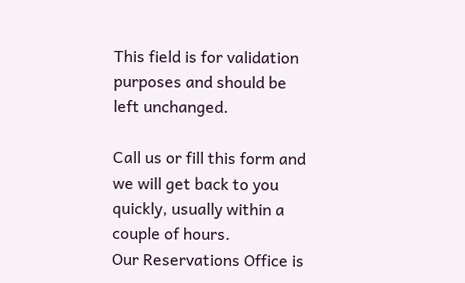This field is for validation purposes and should be left unchanged.

Call us or fill this form and we will get back to you quickly, usually within a couple of hours.
Our Reservations Office is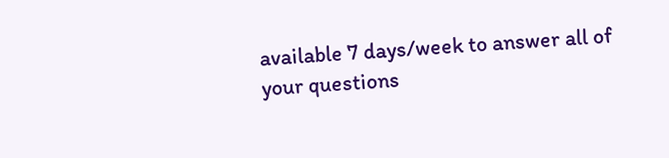available 7 days/week to answer all of your questions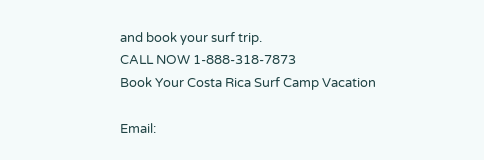and book your surf trip.
CALL NOW 1-888-318-7873
Book Your Costa Rica Surf Camp Vacation

Email: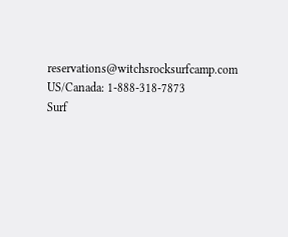reservations@witchsrocksurfcamp.com
US/Canada: 1-888-318-7873
Surf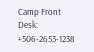Camp Front Desk: +506-2653-1238